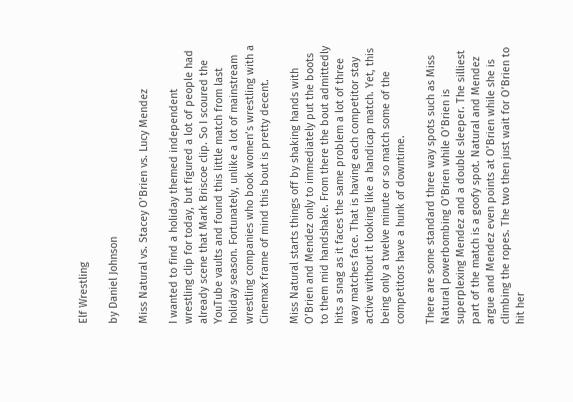Elf Wrestling

by Daniel Johnson

Miss Natural vs. Stacey O’Brien vs. Lucy Mendez

I wanted to find a holiday themed independent wrestling clip for today, but figured a lot of people had already scene that Mark Briscoe clip. So I scoured the YouTube vaults and found this little match from last holiday season. Fortunately, unlike a lot of mainstream wrestling companies who book women’s wrestling with a Cinemax frame of mind this bout is pretty decent.

Miss Natural starts things off by shaking hands with O’Brien and Mendez only to immediately put the boots to them mid handshake. From there the bout admittedly hits a snag as it faces the same problem a lot of three way matches face. That is having each competitor stay active without it looking like a handicap match. Yet, this being only a twelve minute or so match some of the competitors have a hunk of downtime.

There are some standard three way spots such as Miss Natural powerbombing O’Brien while O’Brien is superplexing Mendez and a double sleeper. The silliest part of the match is a goofy spot. Natural and Mendez argue and Mendez even points at O’Brien while she is climbing the ropes. The two then just wait for O’Brien to hit her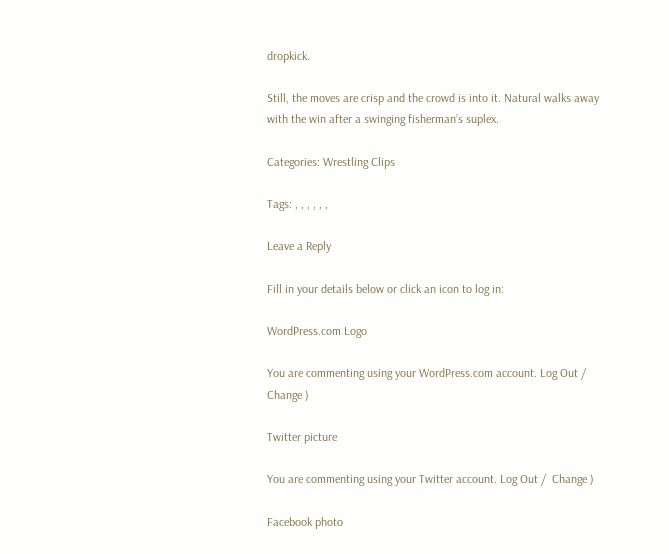dropkick.

Still, the moves are crisp and the crowd is into it. Natural walks away with the win after a swinging fisherman’s suplex.

Categories: Wrestling Clips

Tags: , , , , , ,

Leave a Reply

Fill in your details below or click an icon to log in:

WordPress.com Logo

You are commenting using your WordPress.com account. Log Out /  Change )

Twitter picture

You are commenting using your Twitter account. Log Out /  Change )

Facebook photo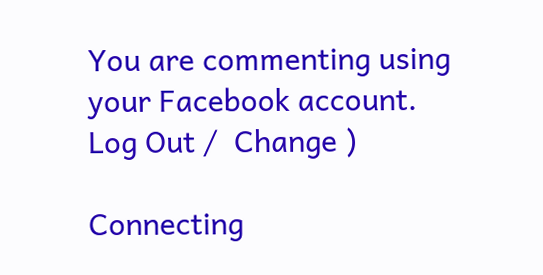You are commenting using your Facebook account. Log Out /  Change )

Connecting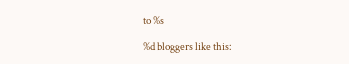to %s

%d bloggers like this: